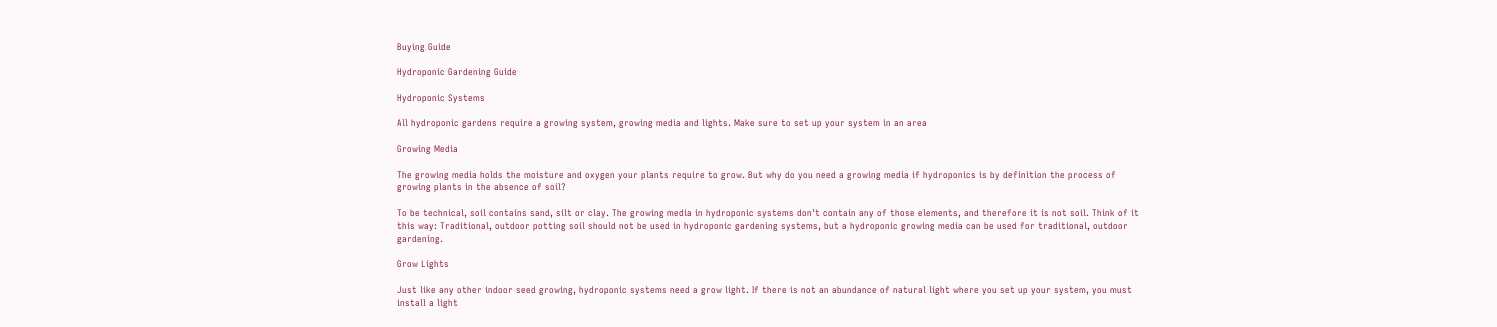Buying Guide

Hydroponic Gardening Guide

Hydroponic Systems

All hydroponic gardens require a growing system, growing media and lights. Make sure to set up your system in an area

Growing Media

The growing media holds the moisture and oxygen your plants require to grow. But why do you need a growing media if hydroponics is by definition the process of growing plants in the absence of soil?

To be technical, soil contains sand, silt or clay. The growing media in hydroponic systems don't contain any of those elements, and therefore it is not soil. Think of it this way: Traditional, outdoor potting soil should not be used in hydroponic gardening systems, but a hydroponic growing media can be used for traditional, outdoor gardening.

Grow Lights

Just like any other indoor seed growing, hydroponic systems need a grow light. If there is not an abundance of natural light where you set up your system, you must install a light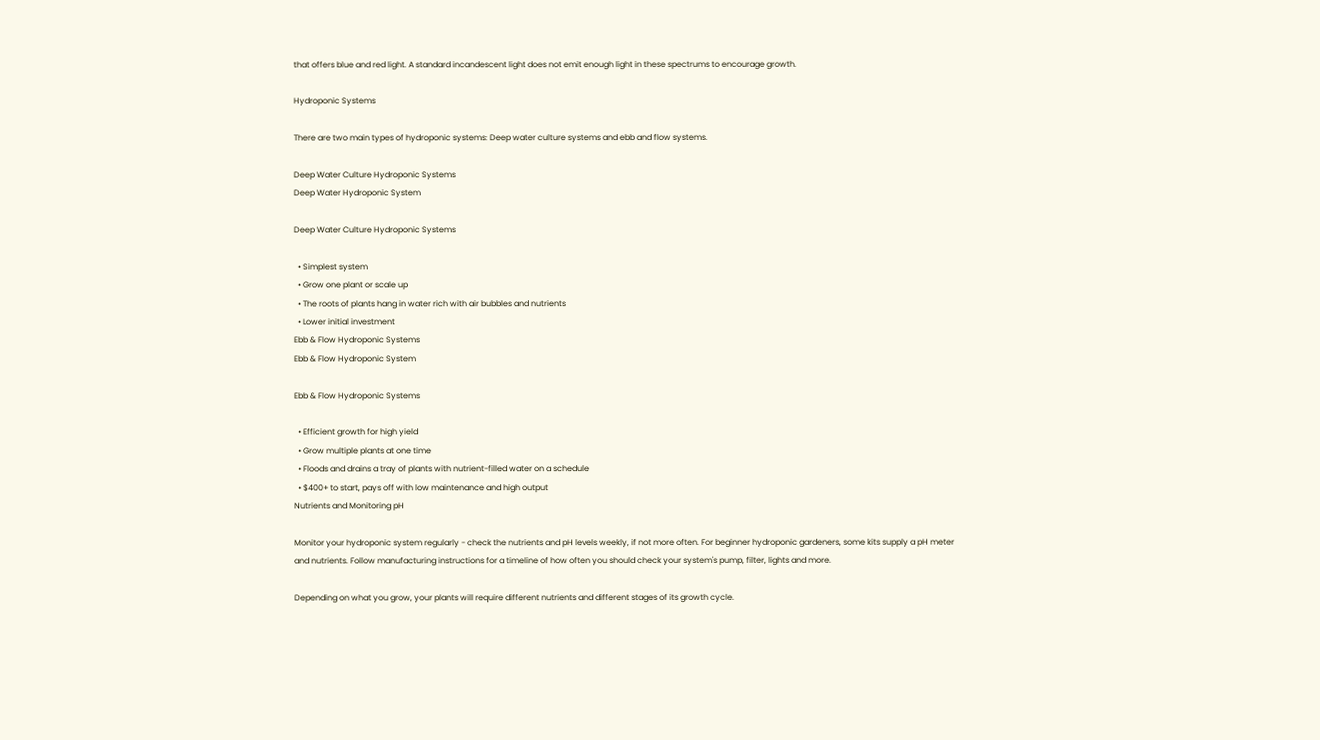that offers blue and red light. A standard incandescent light does not emit enough light in these spectrums to encourage growth.

Hydroponic Systems

There are two main types of hydroponic systems: Deep water culture systems and ebb and flow systems.

Deep Water Culture Hydroponic Systems
Deep Water Hydroponic System

Deep Water Culture Hydroponic Systems

  • Simplest system
  • Grow one plant or scale up
  • The roots of plants hang in water rich with air bubbles and nutrients
  • Lower initial investment
Ebb & Flow Hydroponic Systems
Ebb & Flow Hydroponic System

Ebb & Flow Hydroponic Systems

  • Efficient growth for high yield
  • Grow multiple plants at one time
  • Floods and drains a tray of plants with nutrient-filled water on a schedule
  • $400+ to start, pays off with low maintenance and high output
Nutrients and Monitoring pH

Monitor your hydroponic system regularly - check the nutrients and pH levels weekly, if not more often. For beginner hydroponic gardeners, some kits supply a pH meter and nutrients. Follow manufacturing instructions for a timeline of how often you should check your system's pump, filter, lights and more.

Depending on what you grow, your plants will require different nutrients and different stages of its growth cycle.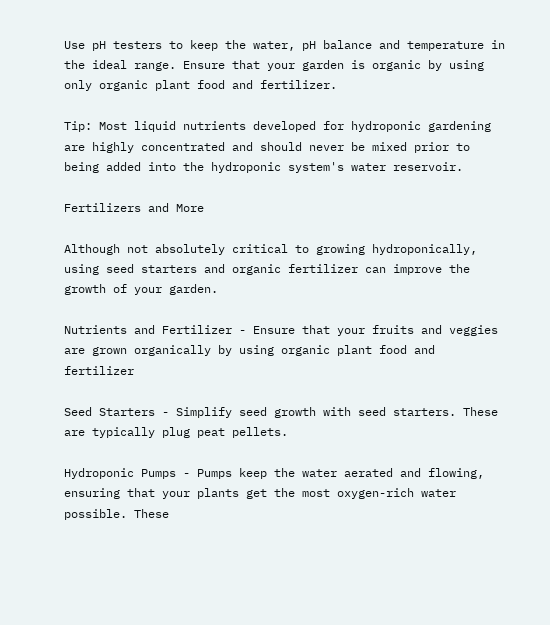Use pH testers to keep the water, pH balance and temperature in the ideal range. Ensure that your garden is organic by using only organic plant food and fertilizer.

Tip: Most liquid nutrients developed for hydroponic gardening are highly concentrated and should never be mixed prior to being added into the hydroponic system's water reservoir.

Fertilizers and More

Although not absolutely critical to growing hydroponically, using seed starters and organic fertilizer can improve the growth of your garden.

Nutrients and Fertilizer - Ensure that your fruits and veggies are grown organically by using organic plant food and fertilizer

Seed Starters - Simplify seed growth with seed starters. These are typically plug peat pellets.

Hydroponic Pumps - Pumps keep the water aerated and flowing, ensuring that your plants get the most oxygen-rich water possible. These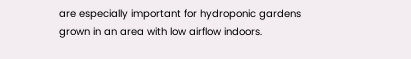are especially important for hydroponic gardens grown in an area with low airflow indoors.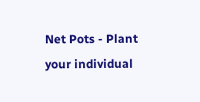Net Pots - Plant your individual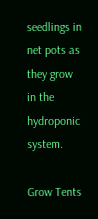seedlings in net pots as they grow in the hydroponic system.

Grow Tents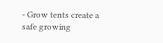- Grow tents create a safe growing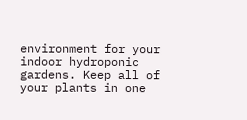environment for your indoor hydroponic gardens. Keep all of your plants in one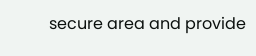secure area and provide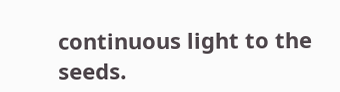continuous light to the seeds.